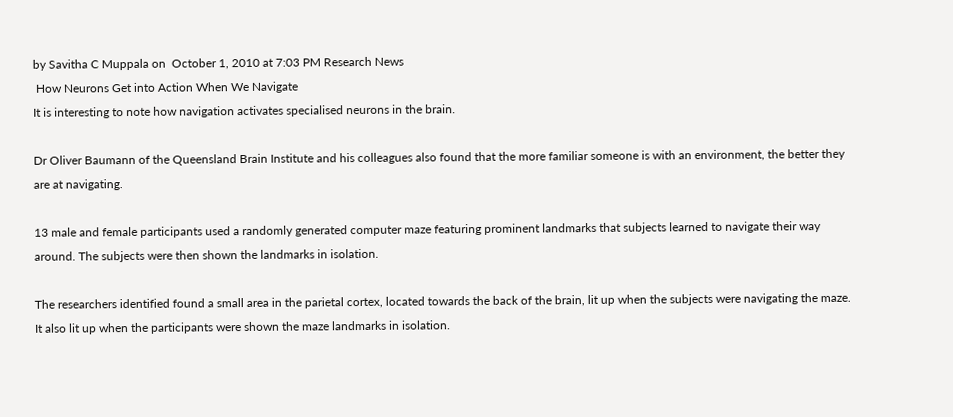by Savitha C Muppala on  October 1, 2010 at 7:03 PM Research News
 How Neurons Get into Action When We Navigate
It is interesting to note how navigation activates specialised neurons in the brain.

Dr Oliver Baumann of the Queensland Brain Institute and his colleagues also found that the more familiar someone is with an environment, the better they are at navigating.

13 male and female participants used a randomly generated computer maze featuring prominent landmarks that subjects learned to navigate their way around. The subjects were then shown the landmarks in isolation.

The researchers identified found a small area in the parietal cortex, located towards the back of the brain, lit up when the subjects were navigating the maze. It also lit up when the participants were shown the maze landmarks in isolation.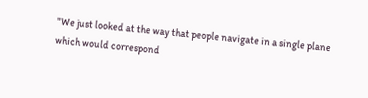"We just looked at the way that people navigate in a single plane which would correspond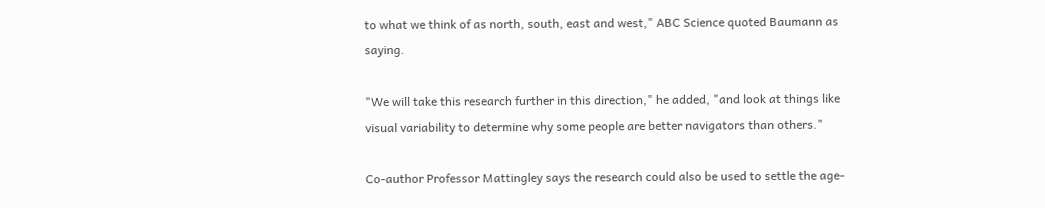to what we think of as north, south, east and west," ABC Science quoted Baumann as saying.

"We will take this research further in this direction," he added, "and look at things like visual variability to determine why some people are better navigators than others."

Co-author Professor Mattingley says the research could also be used to settle the age-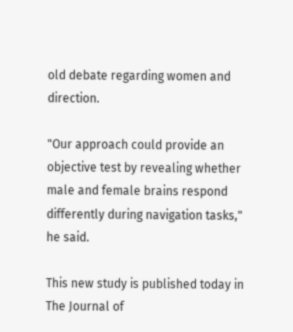old debate regarding women and direction.

"Our approach could provide an objective test by revealing whether male and female brains respond differently during navigation tasks," he said.

This new study is published today in The Journal of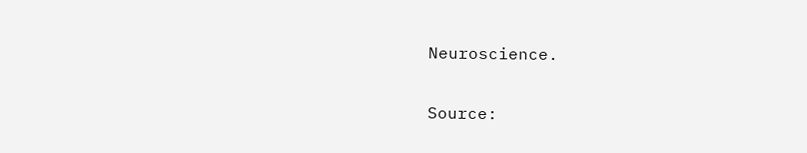Neuroscience.

Source: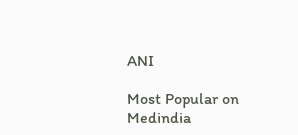ANI

Most Popular on Medindia